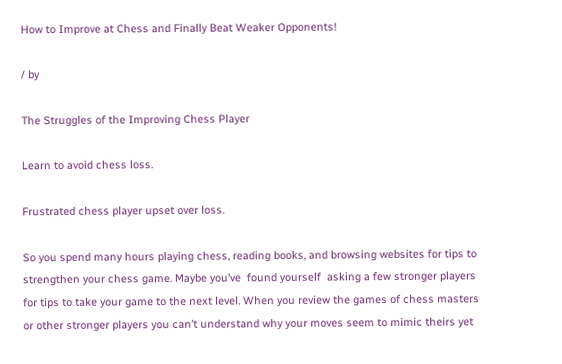How to Improve at Chess and Finally Beat Weaker Opponents!

/ by

The Struggles of the Improving Chess Player

Learn to avoid chess loss.

Frustrated chess player upset over loss.

So you spend many hours playing chess, reading books, and browsing websites for tips to strengthen your chess game. Maybe you’ve  found yourself  asking a few stronger players for tips to take your game to the next level. When you review the games of chess masters or other stronger players you can’t understand why your moves seem to mimic theirs yet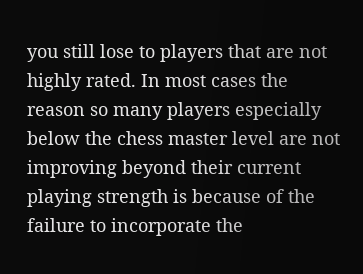you still lose to players that are not highly rated. In most cases the reason so many players especially below the chess master level are not improving beyond their current playing strength is because of the failure to incorporate the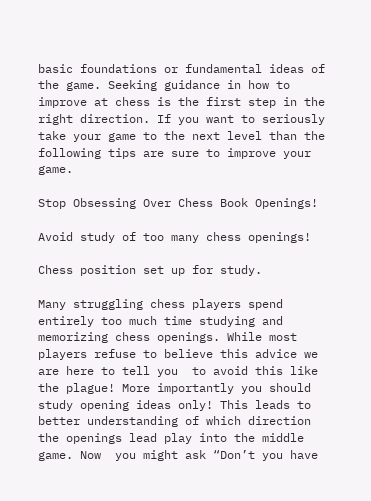basic foundations or fundamental ideas of the game. Seeking guidance in how to improve at chess is the first step in the right direction. If you want to seriously take your game to the next level than the following tips are sure to improve your game.

Stop Obsessing Over Chess Book Openings!

Avoid study of too many chess openings!

Chess position set up for study.

Many struggling chess players spend entirely too much time studying and memorizing chess openings. While most players refuse to believe this advice we are here to tell you  to avoid this like the plague! More importantly you should study opening ideas only! This leads to better understanding of which direction the openings lead play into the middle game. Now  you might ask “Don’t you have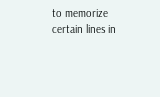to memorize certain lines in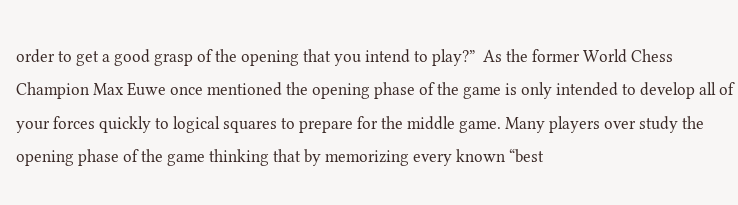order to get a good grasp of the opening that you intend to play?”  As the former World Chess Champion Max Euwe once mentioned the opening phase of the game is only intended to develop all of your forces quickly to logical squares to prepare for the middle game. Many players over study the opening phase of the game thinking that by memorizing every known “best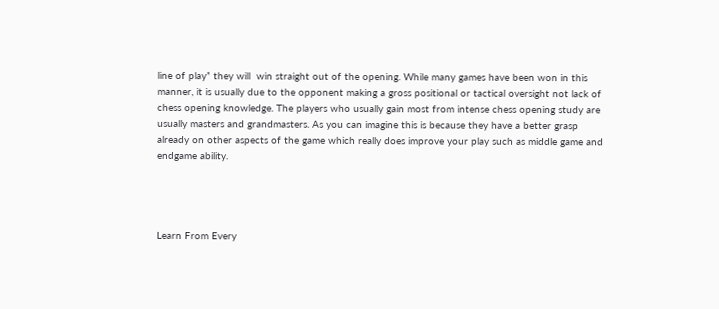line of play” they will  win straight out of the opening. While many games have been won in this manner, it is usually due to the opponent making a gross positional or tactical oversight not lack of chess opening knowledge. The players who usually gain most from intense chess opening study are usually masters and grandmasters. As you can imagine this is because they have a better grasp already on other aspects of the game which really does improve your play such as middle game and endgame ability.




Learn From Every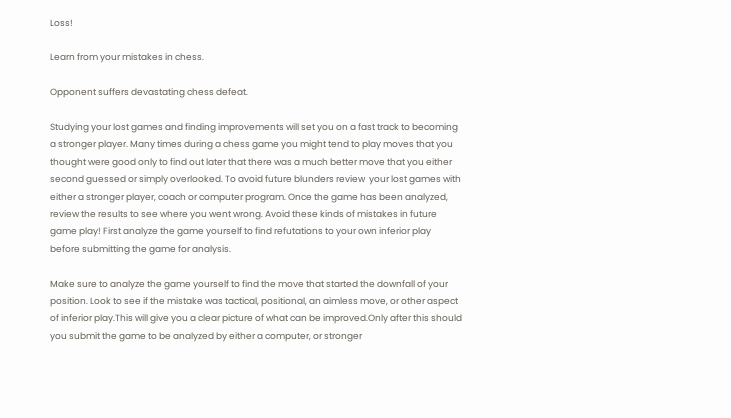Loss!

Learn from your mistakes in chess.

Opponent suffers devastating chess defeat.

Studying your lost games and finding improvements will set you on a fast track to becoming a stronger player. Many times during a chess game you might tend to play moves that you thought were good only to find out later that there was a much better move that you either second guessed or simply overlooked. To avoid future blunders review  your lost games with either a stronger player, coach or computer program. Once the game has been analyzed, review the results to see where you went wrong. Avoid these kinds of mistakes in future game play! First analyze the game yourself to find refutations to your own inferior play before submitting the game for analysis.

Make sure to analyze the game yourself to find the move that started the downfall of your position. Look to see if the mistake was tactical, positional, an aimless move, or other aspect of inferior play.This will give you a clear picture of what can be improved.Only after this should you submit the game to be analyzed by either a computer, or stronger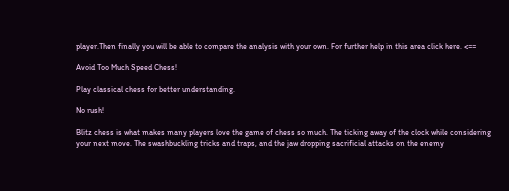player.Then finally you will be able to compare the analysis with your own. For further help in this area click here. <==

Avoid Too Much Speed Chess!

Play classical chess for better understanding.

No rush!

Blitz chess is what makes many players love the game of chess so much. The ticking away of the clock while considering your next move. The swashbuckling tricks and traps, and the jaw dropping sacrificial attacks on the enemy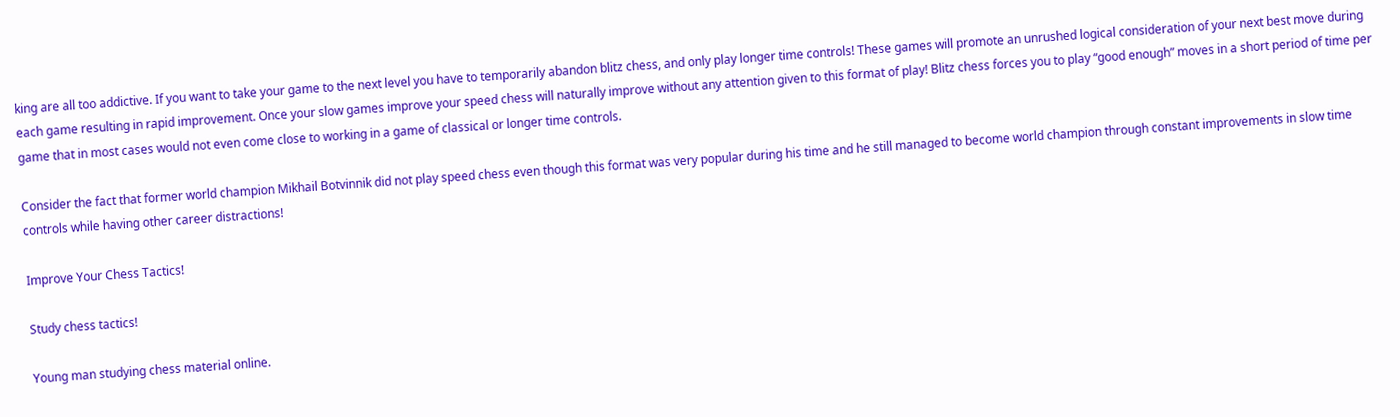king are all too addictive. If you want to take your game to the next level you have to temporarily abandon blitz chess, and only play longer time controls! These games will promote an unrushed logical consideration of your next best move during each game resulting in rapid improvement. Once your slow games improve your speed chess will naturally improve without any attention given to this format of play! Blitz chess forces you to play “good enough” moves in a short period of time per game that in most cases would not even come close to working in a game of classical or longer time controls.

Consider the fact that former world champion Mikhail Botvinnik did not play speed chess even though this format was very popular during his time and he still managed to become world champion through constant improvements in slow time controls while having other career distractions!

Improve Your Chess Tactics!

Study chess tactics!

Young man studying chess material online.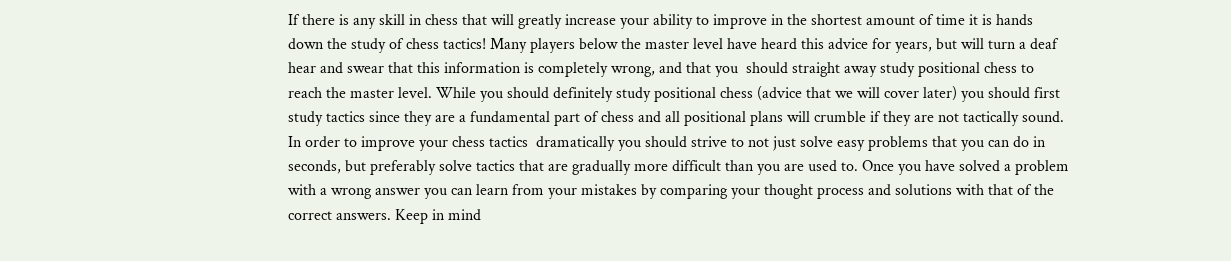If there is any skill in chess that will greatly increase your ability to improve in the shortest amount of time it is hands down the study of chess tactics! Many players below the master level have heard this advice for years, but will turn a deaf hear and swear that this information is completely wrong, and that you  should straight away study positional chess to reach the master level. While you should definitely study positional chess (advice that we will cover later) you should first study tactics since they are a fundamental part of chess and all positional plans will crumble if they are not tactically sound. In order to improve your chess tactics  dramatically you should strive to not just solve easy problems that you can do in seconds, but preferably solve tactics that are gradually more difficult than you are used to. Once you have solved a problem with a wrong answer you can learn from your mistakes by comparing your thought process and solutions with that of the correct answers. Keep in mind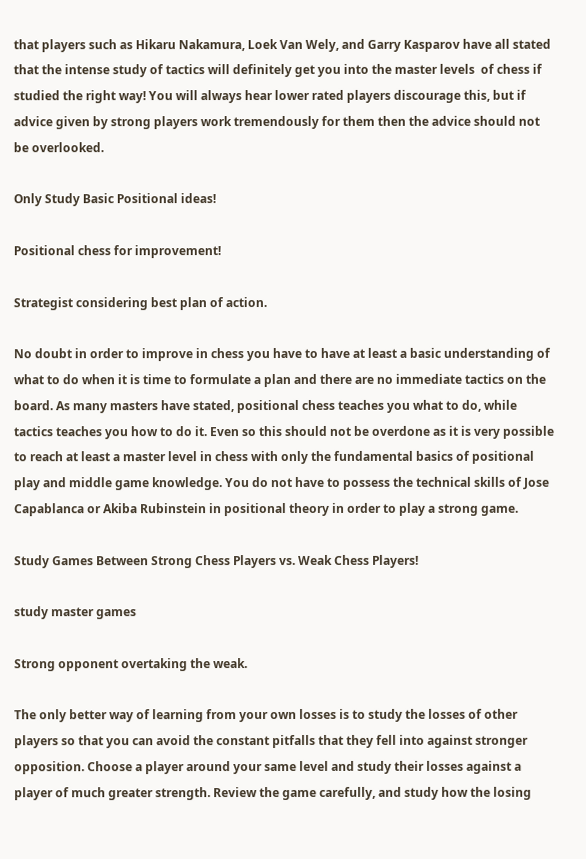that players such as Hikaru Nakamura, Loek Van Wely, and Garry Kasparov have all stated that the intense study of tactics will definitely get you into the master levels  of chess if studied the right way! You will always hear lower rated players discourage this, but if advice given by strong players work tremendously for them then the advice should not be overlooked.

Only Study Basic Positional ideas!

Positional chess for improvement!

Strategist considering best plan of action.

No doubt in order to improve in chess you have to have at least a basic understanding of what to do when it is time to formulate a plan and there are no immediate tactics on the board. As many masters have stated, positional chess teaches you what to do, while tactics teaches you how to do it. Even so this should not be overdone as it is very possible to reach at least a master level in chess with only the fundamental basics of positional play and middle game knowledge. You do not have to possess the technical skills of Jose Capablanca or Akiba Rubinstein in positional theory in order to play a strong game.

Study Games Between Strong Chess Players vs. Weak Chess Players!

study master games

Strong opponent overtaking the weak.

The only better way of learning from your own losses is to study the losses of other players so that you can avoid the constant pitfalls that they fell into against stronger opposition. Choose a player around your same level and study their losses against a player of much greater strength. Review the game carefully, and study how the losing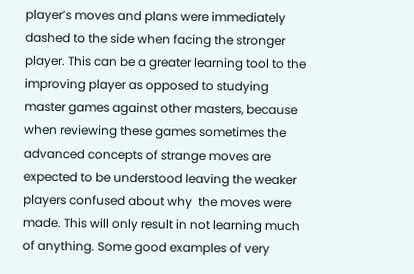player’s moves and plans were immediately dashed to the side when facing the stronger player. This can be a greater learning tool to the improving player as opposed to studying master games against other masters, because when reviewing these games sometimes the advanced concepts of strange moves are expected to be understood leaving the weaker players confused about why  the moves were made. This will only result in not learning much of anything. Some good examples of very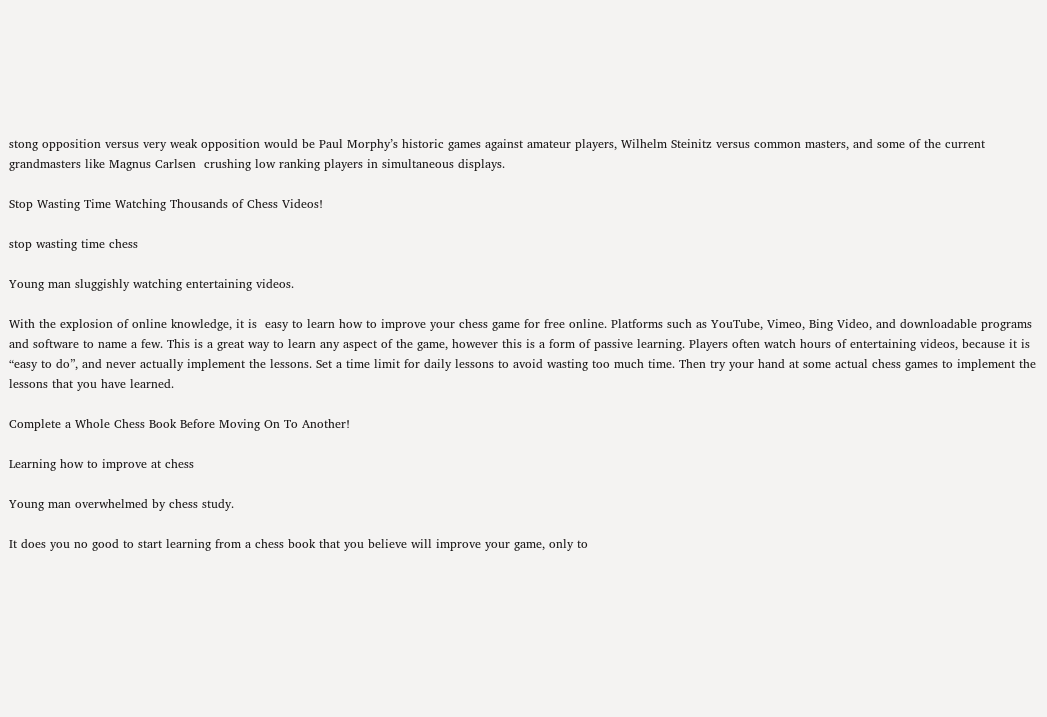stong opposition versus very weak opposition would be Paul Morphy’s historic games against amateur players, Wilhelm Steinitz versus common masters, and some of the current grandmasters like Magnus Carlsen  crushing low ranking players in simultaneous displays.

Stop Wasting Time Watching Thousands of Chess Videos!

stop wasting time chess

Young man sluggishly watching entertaining videos.

With the explosion of online knowledge, it is  easy to learn how to improve your chess game for free online. Platforms such as YouTube, Vimeo, Bing Video, and downloadable programs and software to name a few. This is a great way to learn any aspect of the game, however this is a form of passive learning. Players often watch hours of entertaining videos, because it is “easy to do”, and never actually implement the lessons. Set a time limit for daily lessons to avoid wasting too much time. Then try your hand at some actual chess games to implement the lessons that you have learned.

Complete a Whole Chess Book Before Moving On To Another!

Learning how to improve at chess

Young man overwhelmed by chess study.

It does you no good to start learning from a chess book that you believe will improve your game, only to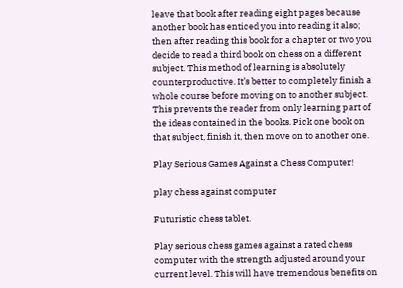leave that book after reading eight pages because another book has enticed you into reading it also; then after reading this book for a chapter or two you decide to read a third book on chess on a different subject. This method of learning is absolutely  counterproductive. It’s better to completely finish a whole course before moving on to another subject. This prevents the reader from only learning part of the ideas contained in the books. Pick one book on that subject, finish it, then move on to another one.

Play Serious Games Against a Chess Computer!

play chess against computer

Futuristic chess tablet.

Play serious chess games against a rated chess computer with the strength adjusted around your current level. This will have tremendous benefits on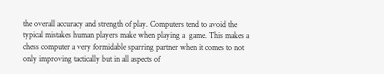the overall accuracy and strength of play. Computers tend to avoid the typical mistakes human players make when playing a  game. This makes a chess computer a very formidable sparring partner when it comes to not only improving tactically but in all aspects of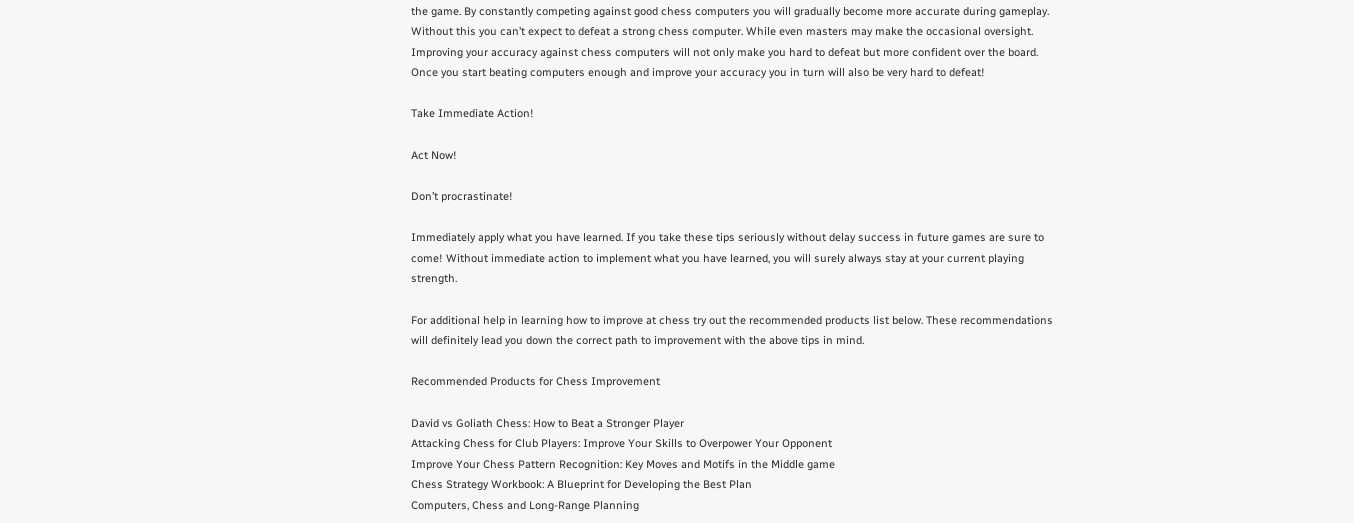the game. By constantly competing against good chess computers you will gradually become more accurate during gameplay. Without this you can’t expect to defeat a strong chess computer. While even masters may make the occasional oversight. Improving your accuracy against chess computers will not only make you hard to defeat but more confident over the board. Once you start beating computers enough and improve your accuracy you in turn will also be very hard to defeat!

Take Immediate Action!

Act Now!

Don’t procrastinate!

Immediately apply what you have learned. If you take these tips seriously without delay success in future games are sure to come! Without immediate action to implement what you have learned, you will surely always stay at your current playing strength.

For additional help in learning how to improve at chess try out the recommended products list below. These recommendations will definitely lead you down the correct path to improvement with the above tips in mind.

Recommended Products for Chess Improvement

David vs Goliath Chess: How to Beat a Stronger Player
Attacking Chess for Club Players: Improve Your Skills to Overpower Your Opponent
Improve Your Chess Pattern Recognition: Key Moves and Motifs in the Middle game
Chess Strategy Workbook: A Blueprint for Developing the Best Plan
Computers, Chess and Long-Range Planning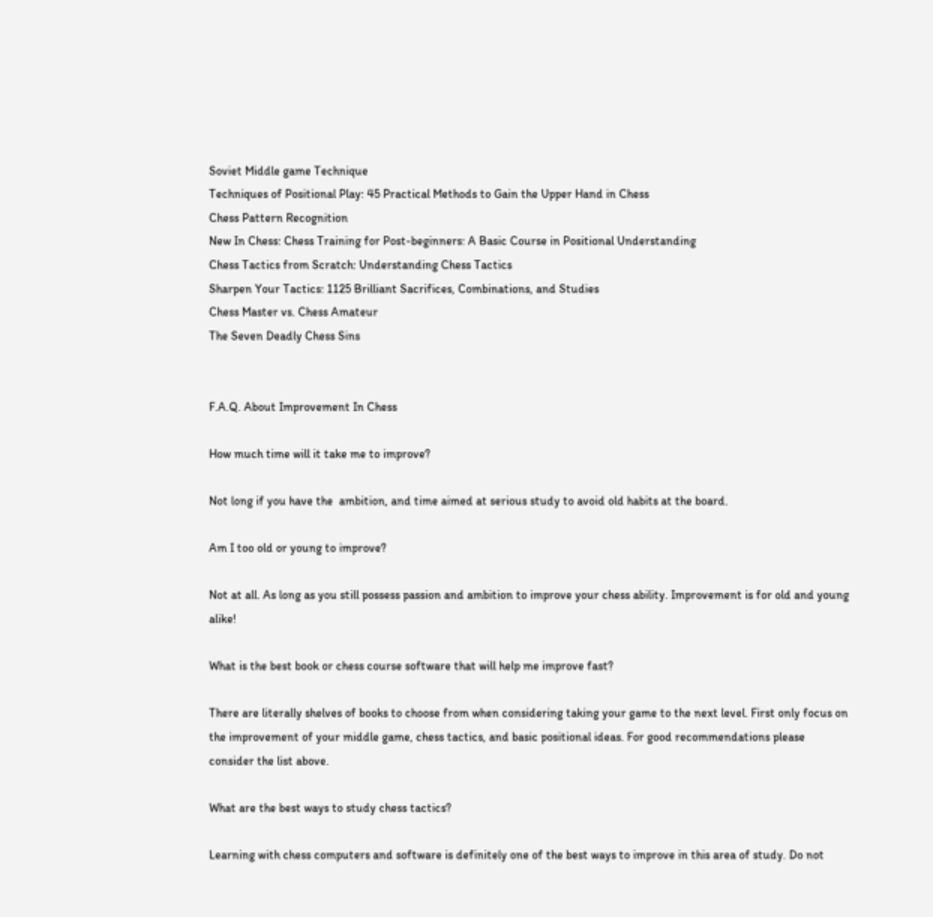Soviet Middle game Technique
Techniques of Positional Play: 45 Practical Methods to Gain the Upper Hand in Chess
Chess Pattern Recognition
New In Chess: Chess Training for Post-beginners: A Basic Course in Positional Understanding
Chess Tactics from Scratch: Understanding Chess Tactics
Sharpen Your Tactics: 1125 Brilliant Sacrifices, Combinations, and Studies
Chess Master vs. Chess Amateur
The Seven Deadly Chess Sins


F.A.Q. About Improvement In Chess

How much time will it take me to improve?

Not long if you have the  ambition, and time aimed at serious study to avoid old habits at the board.

Am I too old or young to improve?

Not at all. As long as you still possess passion and ambition to improve your chess ability. Improvement is for old and young alike!

What is the best book or chess course software that will help me improve fast?

There are literally shelves of books to choose from when considering taking your game to the next level. First only focus on the improvement of your middle game, chess tactics, and basic positional ideas. For good recommendations please consider the list above.

What are the best ways to study chess tactics?

Learning with chess computers and software is definitely one of the best ways to improve in this area of study. Do not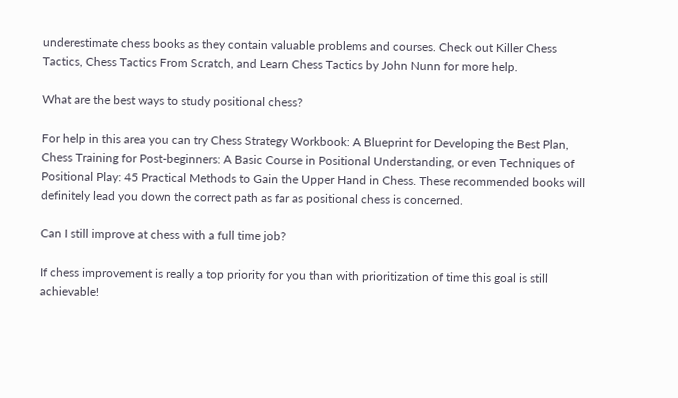underestimate chess books as they contain valuable problems and courses. Check out Killer Chess Tactics, Chess Tactics From Scratch, and Learn Chess Tactics by John Nunn for more help.

What are the best ways to study positional chess?

For help in this area you can try Chess Strategy Workbook: A Blueprint for Developing the Best Plan, Chess Training for Post-beginners: A Basic Course in Positional Understanding, or even Techniques of Positional Play: 45 Practical Methods to Gain the Upper Hand in Chess. These recommended books will definitely lead you down the correct path as far as positional chess is concerned.

Can I still improve at chess with a full time job?

If chess improvement is really a top priority for you than with prioritization of time this goal is still achievable!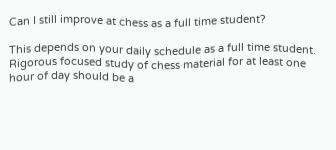Can I still improve at chess as a full time student?

This depends on your daily schedule as a full time student. Rigorous focused study of chess material for at least one hour of day should be a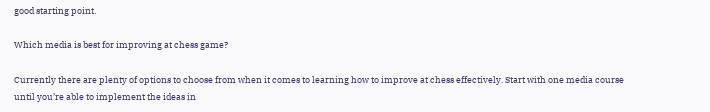good starting point.

Which media is best for improving at chess game?

Currently there are plenty of options to choose from when it comes to learning how to improve at chess effectively. Start with one media course  until you’re able to implement the ideas in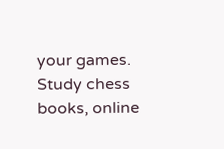your games. Study chess books, online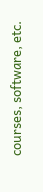courses, software, etc.